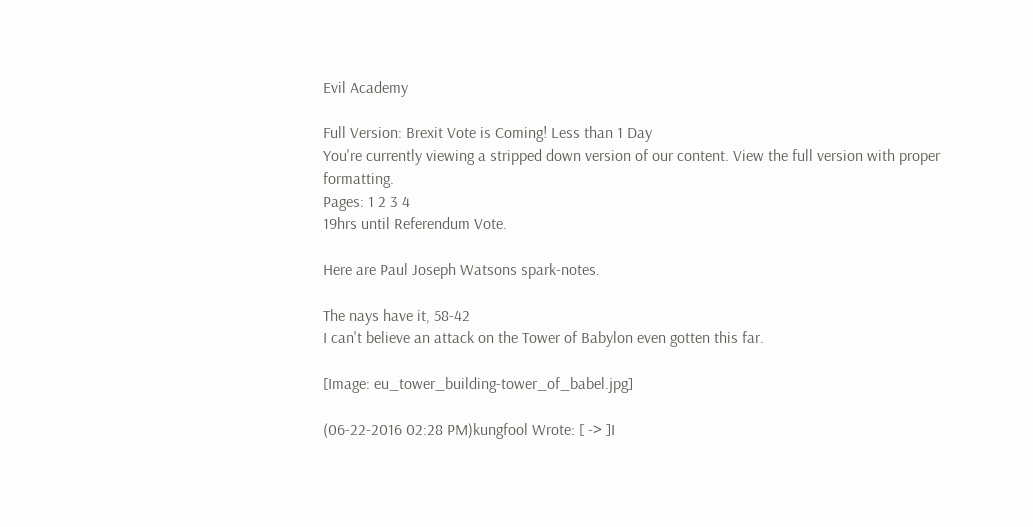Evil Academy

Full Version: Brexit Vote is Coming! Less than 1 Day
You're currently viewing a stripped down version of our content. View the full version with proper formatting.
Pages: 1 2 3 4
19hrs until Referendum Vote.

Here are Paul Joseph Watsons spark-notes.

The nays have it, 58-42
I can't believe an attack on the Tower of Babylon even gotten this far.

[Image: eu_tower_building-tower_of_babel.jpg]

(06-22-2016 02:28 PM)kungfool Wrote: [ -> ]I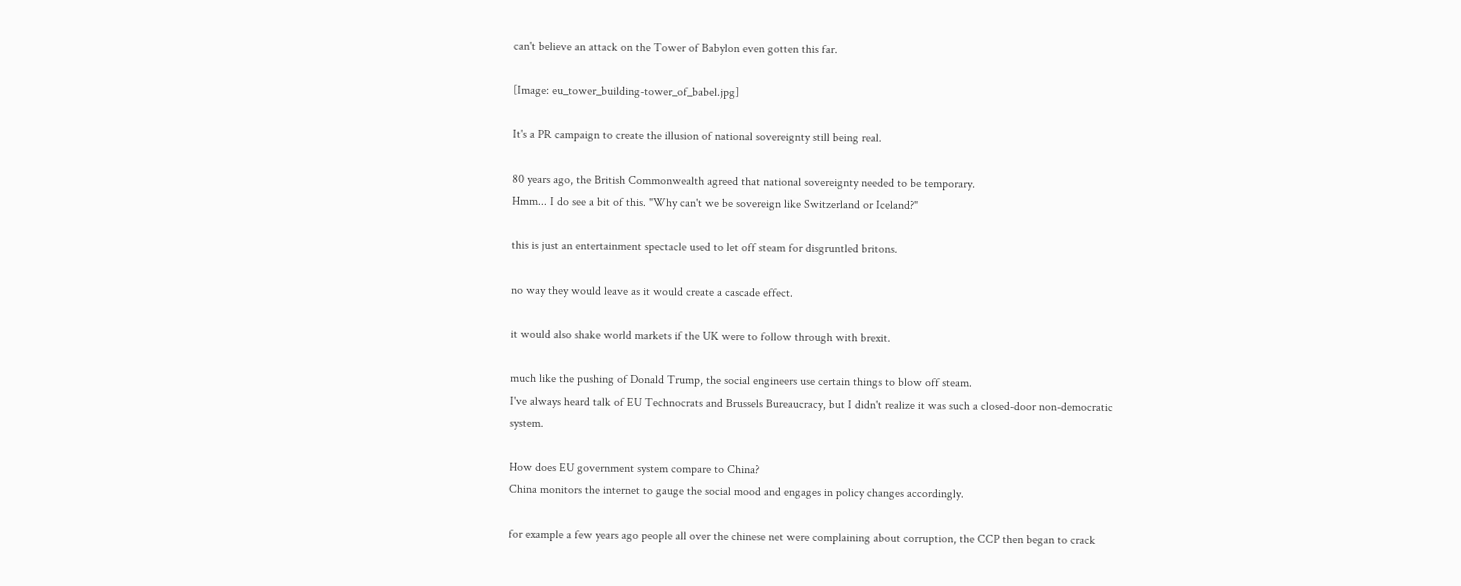can't believe an attack on the Tower of Babylon even gotten this far.

[Image: eu_tower_building-tower_of_babel.jpg]

It's a PR campaign to create the illusion of national sovereignty still being real.

80 years ago, the British Commonwealth agreed that national sovereignty needed to be temporary.
Hmm... I do see a bit of this. "Why can't we be sovereign like Switzerland or Iceland?"

this is just an entertainment spectacle used to let off steam for disgruntled britons.

no way they would leave as it would create a cascade effect.

it would also shake world markets if the UK were to follow through with brexit.

much like the pushing of Donald Trump, the social engineers use certain things to blow off steam.
I've always heard talk of EU Technocrats and Brussels Bureaucracy, but I didn't realize it was such a closed-door non-democratic system.

How does EU government system compare to China?
China monitors the internet to gauge the social mood and engages in policy changes accordingly.

for example a few years ago people all over the chinese net were complaining about corruption, the CCP then began to crack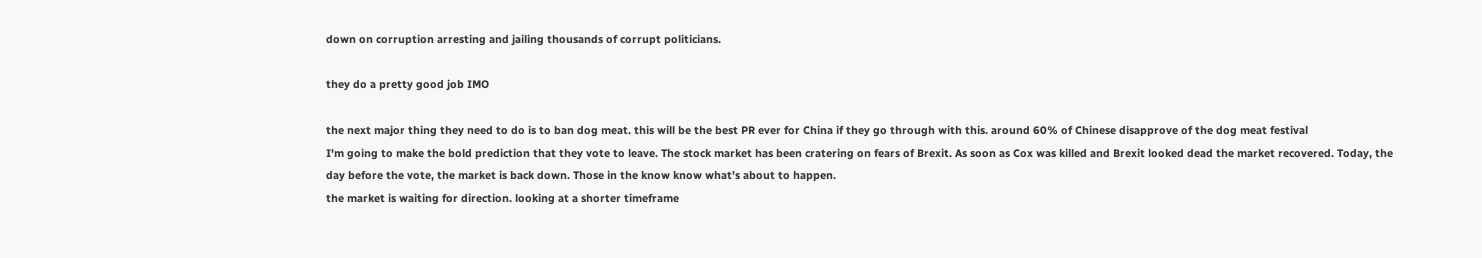down on corruption arresting and jailing thousands of corrupt politicians.

they do a pretty good job IMO

the next major thing they need to do is to ban dog meat. this will be the best PR ever for China if they go through with this. around 60% of Chinese disapprove of the dog meat festival
I'm going to make the bold prediction that they vote to leave. The stock market has been cratering on fears of Brexit. As soon as Cox was killed and Brexit looked dead the market recovered. Today, the day before the vote, the market is back down. Those in the know know what's about to happen.
the market is waiting for direction. looking at a shorter timeframe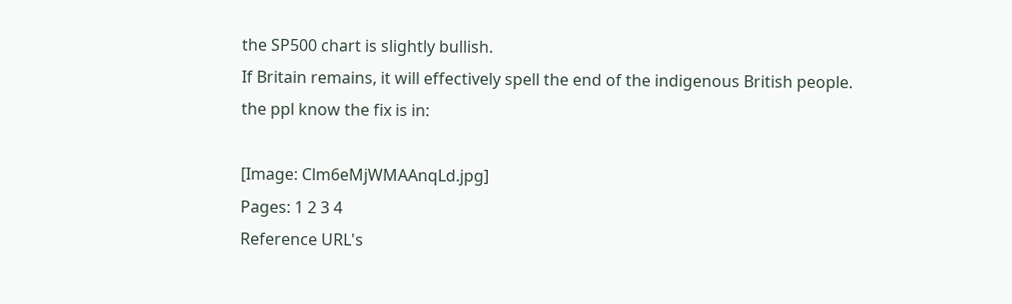the SP500 chart is slightly bullish.
If Britain remains, it will effectively spell the end of the indigenous British people.
the ppl know the fix is in:

[Image: Clm6eMjWMAAnqLd.jpg]
Pages: 1 2 3 4
Reference URL's